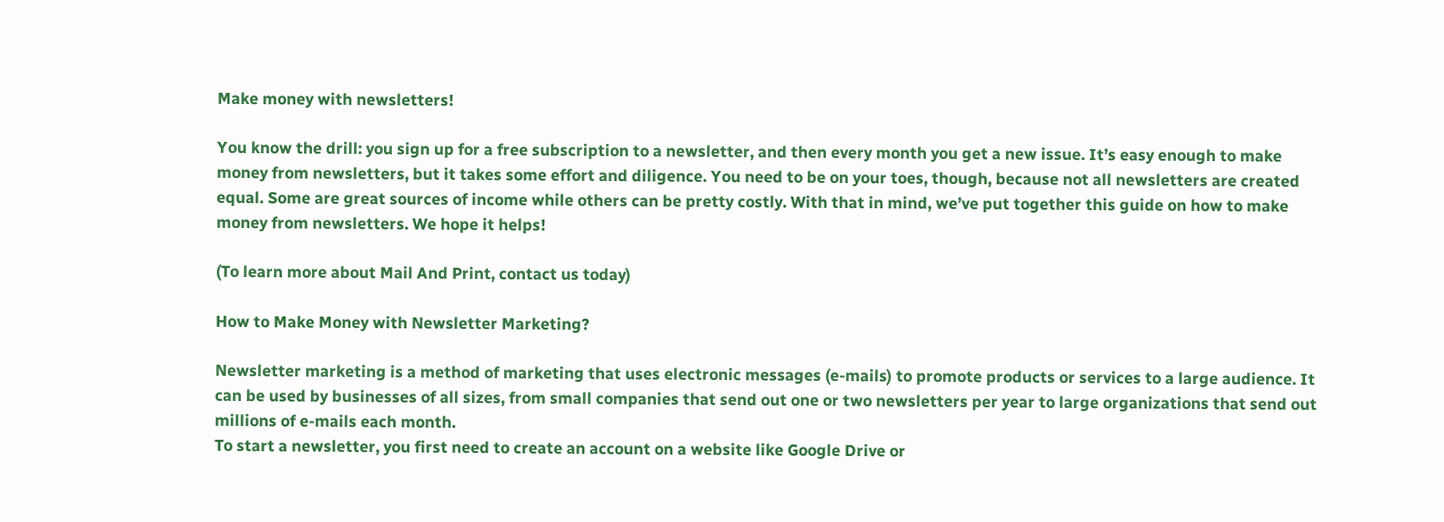Make money with newsletters!

You know the drill: you sign up for a free subscription to a newsletter, and then every month you get a new issue. It’s easy enough to make money from newsletters, but it takes some effort and diligence. You need to be on your toes, though, because not all newsletters are created equal. Some are great sources of income while others can be pretty costly. With that in mind, we’ve put together this guide on how to make money from newsletters. We hope it helps!

(To learn more about Mail And Print, contact us today)

How to Make Money with Newsletter Marketing?

Newsletter marketing is a method of marketing that uses electronic messages (e-mails) to promote products or services to a large audience. It can be used by businesses of all sizes, from small companies that send out one or two newsletters per year to large organizations that send out millions of e-mails each month.
To start a newsletter, you first need to create an account on a website like Google Drive or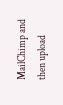MailChimp and then upload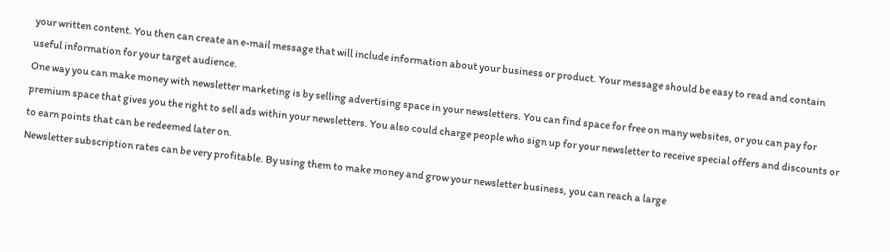your written content. You then can create an e-mail message that will include information about your business or product. Your message should be easy to read and contain useful information for your target audience.
One way you can make money with newsletter marketing is by selling advertising space in your newsletters. You can find space for free on many websites, or you can pay for premium space that gives you the right to sell ads within your newsletters. You also could charge people who sign up for your newsletter to receive special offers and discounts or to earn points that can be redeemed later on.
Newsletter subscription rates can be very profitable. By using them to make money and grow your newsletter business, you can reach a large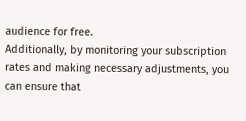audience for free.
Additionally, by monitoring your subscription rates and making necessary adjustments, you can ensure that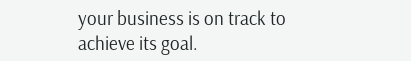your business is on track to achieve its goal.